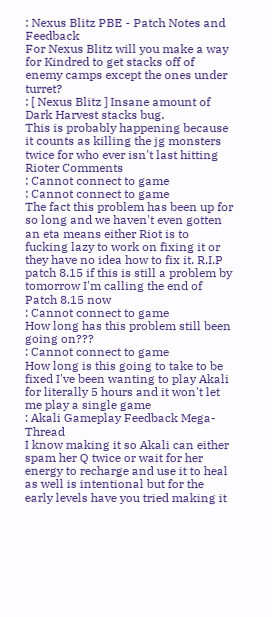: Nexus Blitz PBE - Patch Notes and Feedback
For Nexus Blitz will you make a way for Kindred to get stacks off of enemy camps except the ones under turret?
: [ Nexus Blitz ] Insane amount of Dark Harvest stacks bug.
This is probably happening because it counts as killing the jg monsters twice for who ever isn't last hitting
Rioter Comments
: Cannot connect to game
: Cannot connect to game
The fact this problem has been up for so long and we haven't even gotten an eta means either Riot is to fucking lazy to work on fixing it or they have no idea how to fix it. R.I.P patch 8.15 if this is still a problem by tomorrow I'm calling the end of Patch 8.15 now
: Cannot connect to game
How long has this problem still been going on???
: Cannot connect to game
How long is this going to take to be fixed I've been wanting to play Akali for literally 5 hours and it won't let me play a single game
: Akali Gameplay Feedback Mega-Thread
I know making it so Akali can either spam her Q twice or wait for her energy to recharge and use it to heal as well is intentional but for the early levels have you tried making it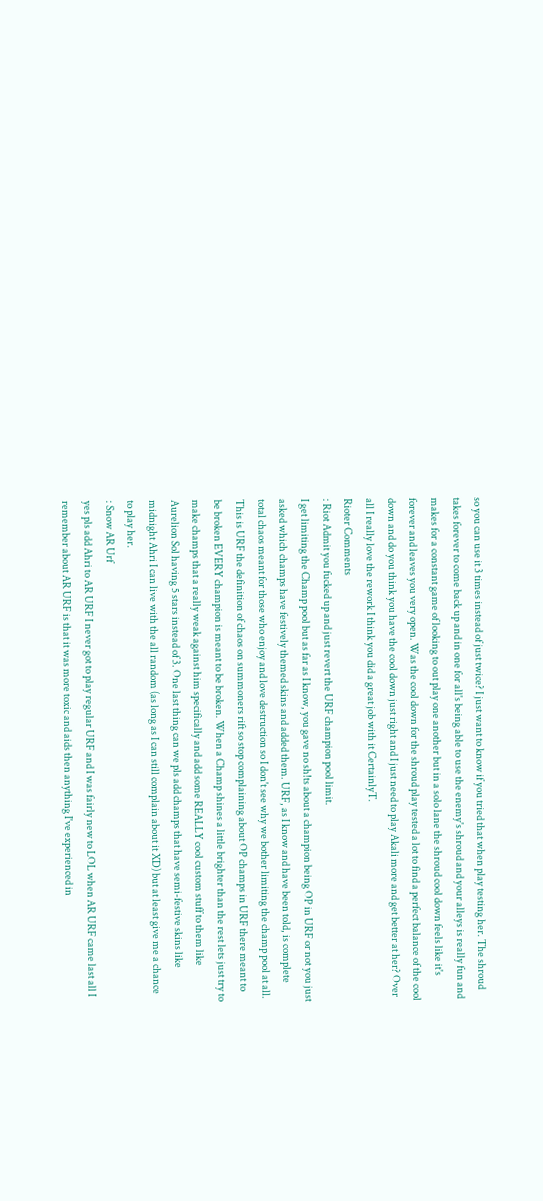so you can use it 3 times instead of just twice? I just want to know if you tried that when play testing her. The shroud takes forever to come back up and in one for all's being able to use the enemy's shroud and your alleys is really fun and makes for a constant game of looking to out play one another but in a solo lane the shroud cool down feels like it's forever and leaves you very open. Was the cool down for the shroud play tested a lot to find a perfect balance of the cool down and do you think you have the cool down just right and I just need to play Akali more and get better at her? Over all I really love the rework I think you did a great job with it CertainlyT.
Rioter Comments
: Riot Admit you fucked up and just revert the URF champion pool limit.
I get limiting the Champ pool but as far as I know, you gave no sh!ts about a champion being OP in URF or not you just asked which champs have festively themed skins and added them. URF, as I know and have been told, is complete total chaos meant for those who enjoy and love destruction so I don't see why we bother limiting the champ pool at all. This is URF the definition of chaos on summoners rift so stop complaining about OP champs in URF there meant to be broken EVERY champion is meant to be broken. When a Champ shines a little brighter than the rest lets just try to make champs that a really weak against him specifically and add some REALLY cool custom stuff to them like Aurelion Sol having 5 stars instead of 3. One last thing can we pls add champs that have semi-festive skins like midnight Ahri I can live with the all random (as long as I can still complain about it XD) but at least give me a chance to play her.
: Snow AR Urf
yes pls add Ahri to AR URF I never got to play regular URF and I was fairly new to LOL when AR URF came last all I remember about AR URF is that it was more toxic and aids then anything I've experienced in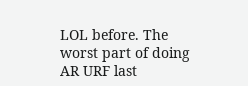LOL before. The worst part of doing AR URF last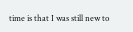time is that I was still new to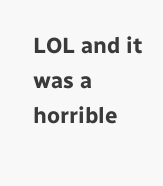LOL and it was a horrible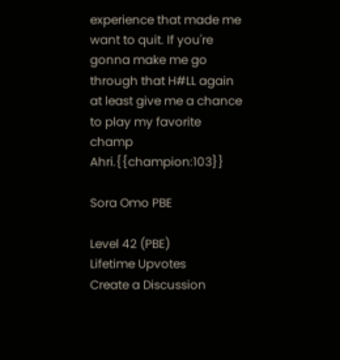experience that made me want to quit. If you're gonna make me go through that H#LL again at least give me a chance to play my favorite champ Ahri.{{champion:103}}

Sora Omo PBE

Level 42 (PBE)
Lifetime Upvotes
Create a Discussion